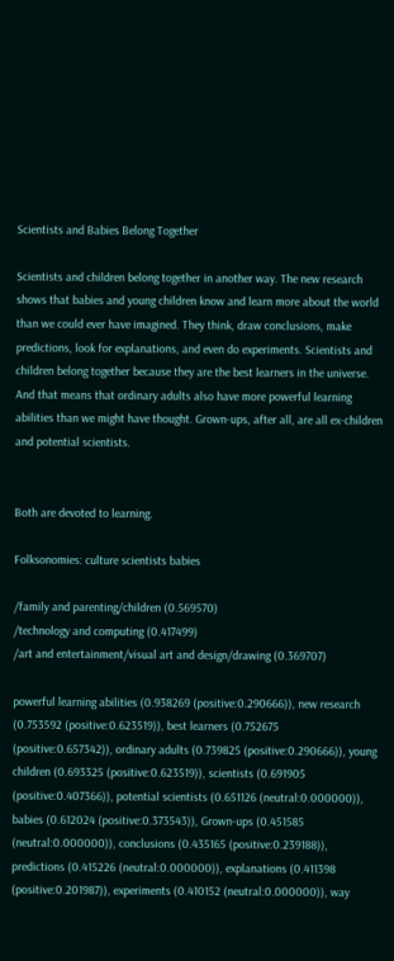Scientists and Babies Belong Together

Scientists and children belong together in another way. The new research shows that babies and young children know and learn more about the world than we could ever have imagined. They think, draw conclusions, make predictions, look for explanations, and even do experiments. Scientists and children belong together because they are the best learners in the universe. And that means that ordinary adults also have more powerful learning abilities than we might have thought. Grown-ups, after all, are all ex-children and potential scientists.


Both are devoted to learning.

Folksonomies: culture scientists babies

/family and parenting/children (0.569570)
/technology and computing (0.417499)
/art and entertainment/visual art and design/drawing (0.369707)

powerful learning abilities (0.938269 (positive:0.290666)), new research (0.753592 (positive:0.623519)), best learners (0.752675 (positive:0.657342)), ordinary adults (0.739825 (positive:0.290666)), young children (0.693325 (positive:0.623519)), scientists (0.691905 (positive:0.407366)), potential scientists (0.651126 (neutral:0.000000)), babies (0.612024 (positive:0.373543)), Grown-ups (0.451585 (neutral:0.000000)), conclusions (0.435165 (positive:0.239188)), predictions (0.415226 (neutral:0.000000)), explanations (0.411398 (positive:0.201987)), experiments (0.410152 (neutral:0.000000)), way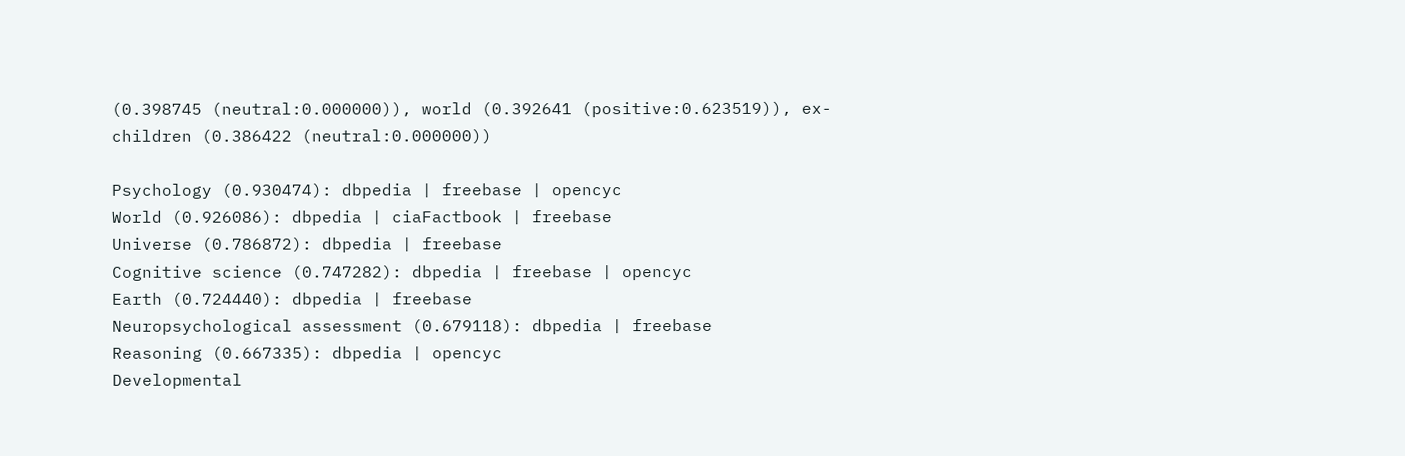(0.398745 (neutral:0.000000)), world (0.392641 (positive:0.623519)), ex-children (0.386422 (neutral:0.000000))

Psychology (0.930474): dbpedia | freebase | opencyc
World (0.926086): dbpedia | ciaFactbook | freebase
Universe (0.786872): dbpedia | freebase
Cognitive science (0.747282): dbpedia | freebase | opencyc
Earth (0.724440): dbpedia | freebase
Neuropsychological assessment (0.679118): dbpedia | freebase
Reasoning (0.667335): dbpedia | opencyc
Developmental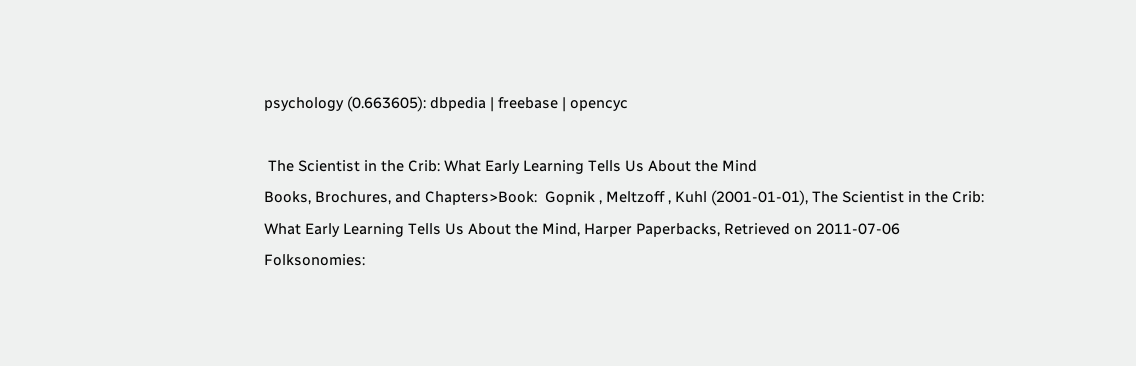psychology (0.663605): dbpedia | freebase | opencyc

 The Scientist in the Crib: What Early Learning Tells Us About the Mind
Books, Brochures, and Chapters>Book:  Gopnik , Meltzoff , Kuhl (2001-01-01), The Scientist in the Crib: What Early Learning Tells Us About the Mind, Harper Paperbacks, Retrieved on 2011-07-06
Folksonomies: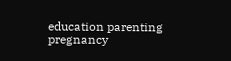education parenting pregnancy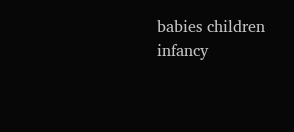babies children infancy